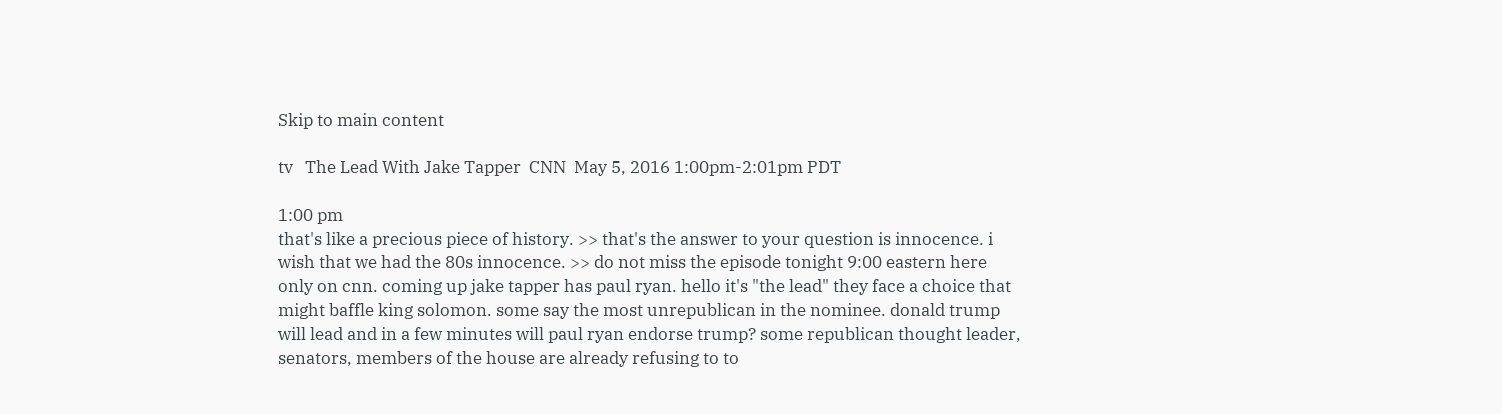Skip to main content

tv   The Lead With Jake Tapper  CNN  May 5, 2016 1:00pm-2:01pm PDT

1:00 pm
that's like a precious piece of history. >> that's the answer to your question is innocence. i wish that we had the 80s innocence. >> do not miss the episode tonight 9:00 eastern here only on cnn. coming up jake tapper has paul ryan. hello it's "the lead" they face a choice that might baffle king solomon. some say the most unrepublican in the nominee. donald trump will lead and in a few minutes will paul ryan endorse trump? some republican thought leader, senators, members of the house are already refusing to to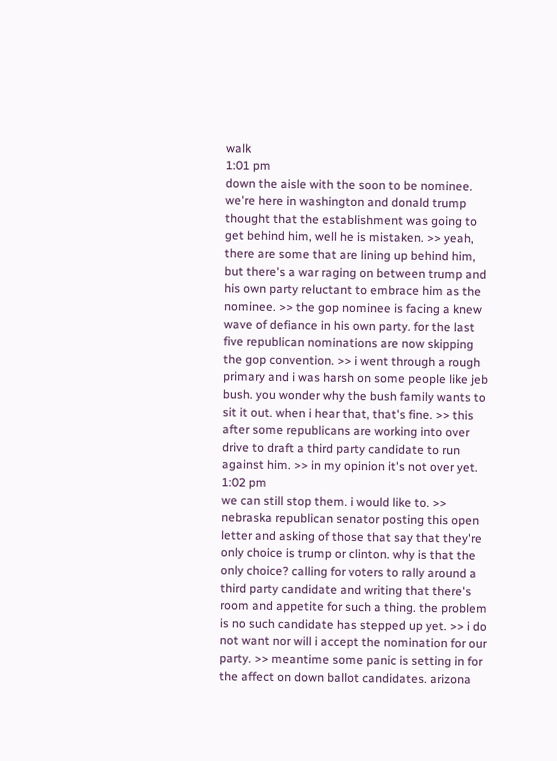walk
1:01 pm
down the aisle with the soon to be nominee. we're here in washington and donald trump thought that the establishment was going to get behind him, well he is mistaken. >> yeah, there are some that are lining up behind him, but there's a war raging on between trump and his own party reluctant to embrace him as the nominee. >> the gop nominee is facing a knew wave of defiance in his own party. for the last five republican nominations are now skipping the gop convention. >> i went through a rough primary and i was harsh on some people like jeb bush. you wonder why the bush family wants to sit it out. when i hear that, that's fine. >> this after some republicans are working into over drive to draft a third party candidate to run against him. >> in my opinion it's not over yet.
1:02 pm
we can still stop them. i would like to. >> nebraska republican senator posting this open letter and asking of those that say that they're only choice is trump or clinton. why is that the only choice? calling for voters to rally around a third party candidate and writing that there's room and appetite for such a thing. the problem is no such candidate has stepped up yet. >> i do not want nor will i accept the nomination for our party. >> meantime some panic is setting in for the affect on down ballot candidates. arizona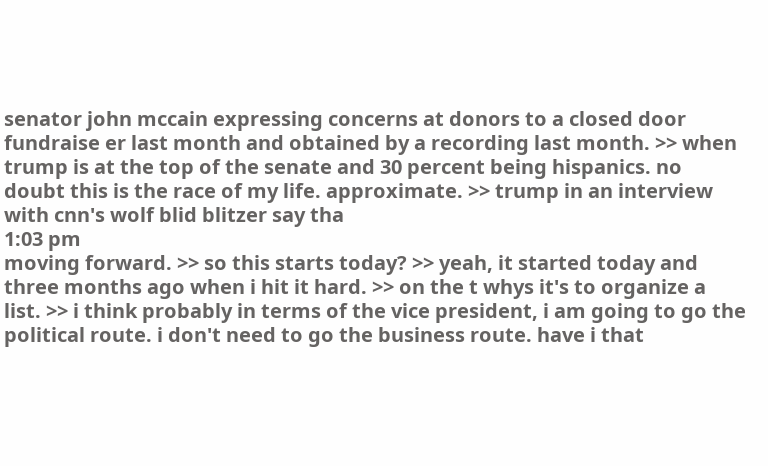senator john mccain expressing concerns at donors to a closed door fundraise er last month and obtained by a recording last month. >> when trump is at the top of the senate and 30 percent being hispanics. no doubt this is the race of my life. approximate. >> trump in an interview with cnn's wolf blid blitzer say tha
1:03 pm
moving forward. >> so this starts today? >> yeah, it started today and three months ago when i hit it hard. >> on the t whys it's to organize a list. >> i think probably in terms of the vice president, i am going to go the political route. i don't need to go the business route. have i that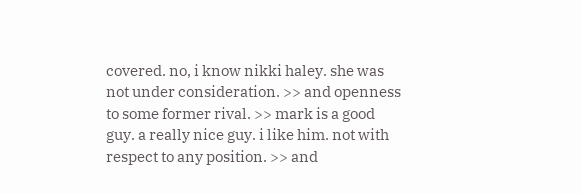covered. no, i know nikki haley. she was not under consideration. >> and openness to some former rival. >> mark is a good guy. a really nice guy. i like him. not with respect to any position. >> and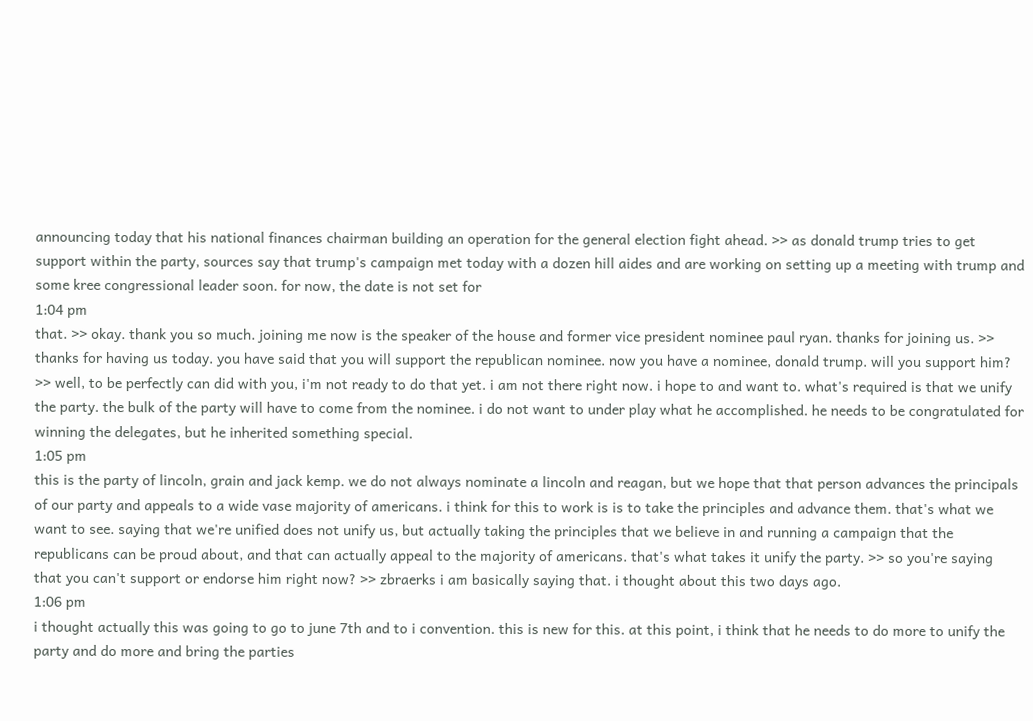announcing today that his national finances chairman building an operation for the general election fight ahead. >> as donald trump tries to get support within the party, sources say that trump's campaign met today with a dozen hill aides and are working on setting up a meeting with trump and some kree congressional leader soon. for now, the date is not set for
1:04 pm
that. >> okay. thank you so much. joining me now is the speaker of the house and former vice president nominee paul ryan. thanks for joining us. >> thanks for having us today. you have said that you will support the republican nominee. now you have a nominee, donald trump. will you support him? >> well, to be perfectly can did with you, i'm not ready to do that yet. i am not there right now. i hope to and want to. what's required is that we unify the party. the bulk of the party will have to come from the nominee. i do not want to under play what he accomplished. he needs to be congratulated for winning the delegates, but he inherited something special.
1:05 pm
this is the party of lincoln, grain and jack kemp. we do not always nominate a lincoln and reagan, but we hope that that person advances the principals of our party and appeals to a wide vase majority of americans. i think for this to work is is to take the principles and advance them. that's what we want to see. saying that we're unified does not unify us, but actually taking the principles that we believe in and running a campaign that the republicans can be proud about, and that can actually appeal to the majority of americans. that's what takes it unify the party. >> so you're saying that you can't support or endorse him right now? >> zbraerks i am basically saying that. i thought about this two days ago.
1:06 pm
i thought actually this was going to go to june 7th and to i convention. this is new for this. at this point, i think that he needs to do more to unify the party and do more and bring the parties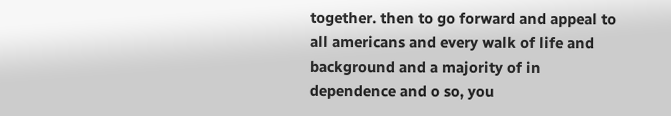together. then to go forward and appeal to all americans and every walk of life and background and a majority of in dependence and o so, you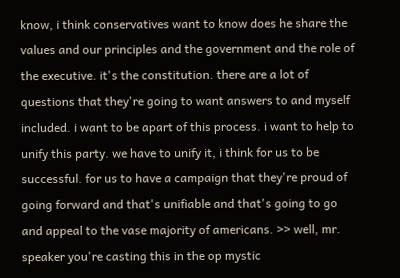know, i think conservatives want to know does he share the values and our principles and the government and the role of the executive. it's the constitution. there are a lot of questions that they're going to want answers to and myself included. i want to be apart of this process. i want to help to unify this party. we have to unify it, i think for us to be successful. for us to have a campaign that they're proud of going forward and that's unifiable and that's going to go and appeal to the vase majority of americans. >> well, mr. speaker you're casting this in the op mystic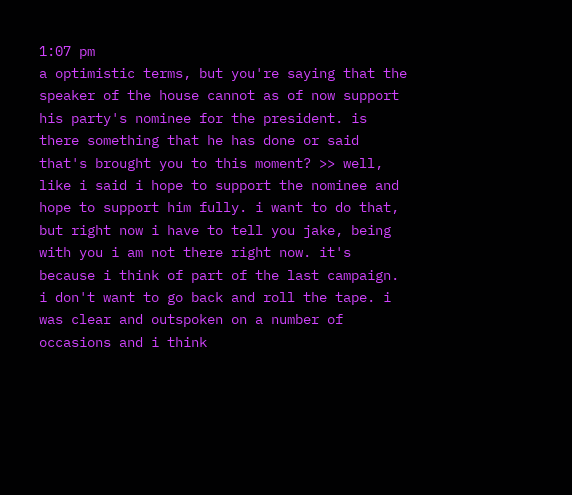1:07 pm
a optimistic terms, but you're saying that the speaker of the house cannot as of now support his party's nominee for the president. is there something that he has done or said that's brought you to this moment? >> well, like i said i hope to support the nominee and hope to support him fully. i want to do that, but right now i have to tell you jake, being with you i am not there right now. it's because i think of part of the last campaign. i don't want to go back and roll the tape. i was clear and outspoken on a number of occasions and i think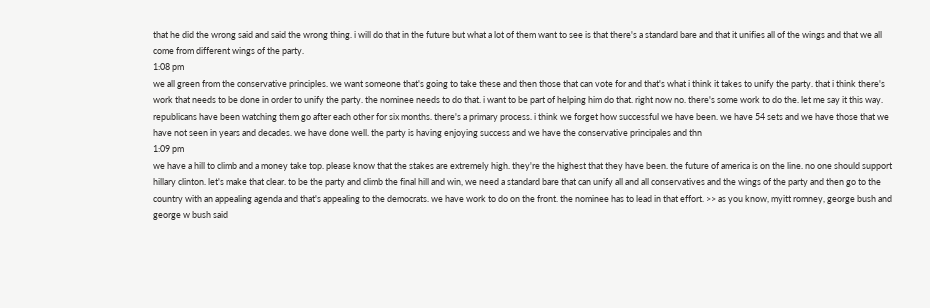that he did the wrong said and said the wrong thing. i will do that in the future but what a lot of them want to see is that there's a standard bare and that it unifies all of the wings and that we all come from different wings of the party.
1:08 pm
we all green from the conservative principles. we want someone that's going to take these and then those that can vote for and that's what i think it takes to unify the party. that i think there's work that needs to be done in order to unify the party. the nominee needs to do that. i want to be part of helping him do that. right now no. there's some work to do the. let me say it this way. republicans have been watching them go after each other for six months. there's a primary process. i think we forget how successful we have been. we have 54 sets and we have those that we have not seen in years and decades. we have done well. the party is having enjoying success and we have the conservative principales and thn
1:09 pm
we have a hill to climb and a money take top. please know that the stakes are extremely high. they're the highest that they have been. the future of america is on the line. no one should support hillary clinton. let's make that clear. to be the party and climb the final hill and win, we need a standard bare that can unify all and all conservatives and the wings of the party and then go to the country with an appealing agenda and that's appealing to the democrats. we have work to do on the front. the nominee has to lead in that effort. >> as you know, myitt romney, george bush and george w bush said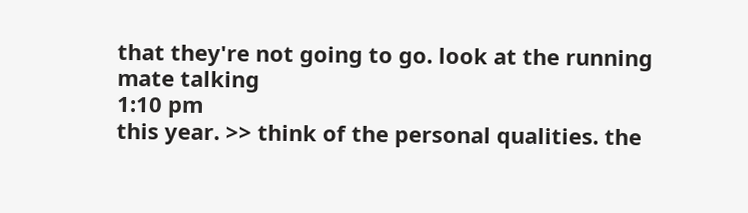that they're not going to go. look at the running mate talking
1:10 pm
this year. >> think of the personal qualities. the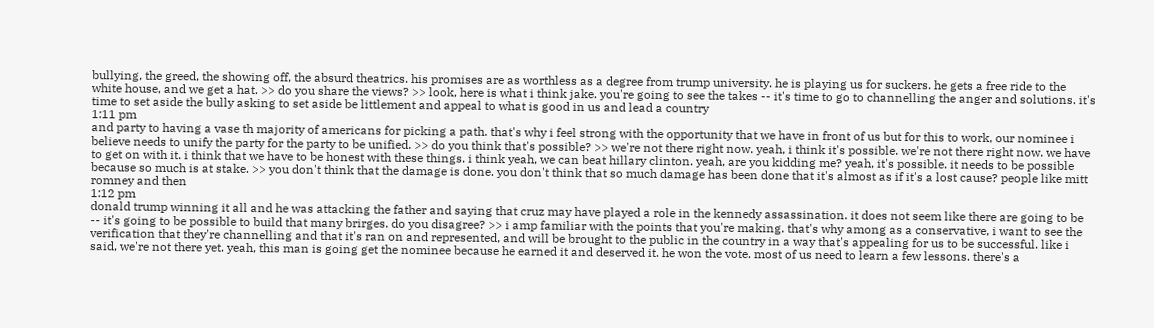bullying, the greed, the showing off, the absurd theatrics. his promises are as worthless as a degree from trump university. he is playing us for suckers. he gets a free ride to the white house, and we get a hat. >> do you share the views? >> look, here is what i think jake. you're going to see the takes -- it's time to go to channelling the anger and solutions. it's time to set aside the bully asking to set aside be littlement and appeal to what is good in us and lead a country
1:11 pm
and party to having a vase th majority of americans for picking a path. that's why i feel strong with the opportunity that we have in front of us but for this to work, our nominee i believe needs to unify the party for the party to be unified. >> do you think that's possible? >> we're not there right now. yeah, i think it's possible. we're not there right now. we have to get on with it. i think that we have to be honest with these things. i think yeah, we can beat hillary clinton. yeah, are you kidding me? yeah, it's possible. it needs to be possible because so much is at stake. >> you don't think that the damage is done. you don't think that so much damage has been done that it's almost as if it's a lost cause? people like mitt romney and then
1:12 pm
donald trump winning it all and he was attacking the father and saying that cruz may have played a role in the kennedy assassination. it does not seem like there are going to be -- it's going to be possible to build that many brirges. do you disagree? >> i amp familiar with the points that you're making. that's why among as a conservative, i want to see the verification that they're channelling and that it's ran on and represented, and will be brought to the public in the country in a way that's appealing for us to be successful. like i said, we're not there yet. yeah, this man is going get the nominee because he earned it and deserved it. he won the vote. most of us need to learn a few lessons. there's a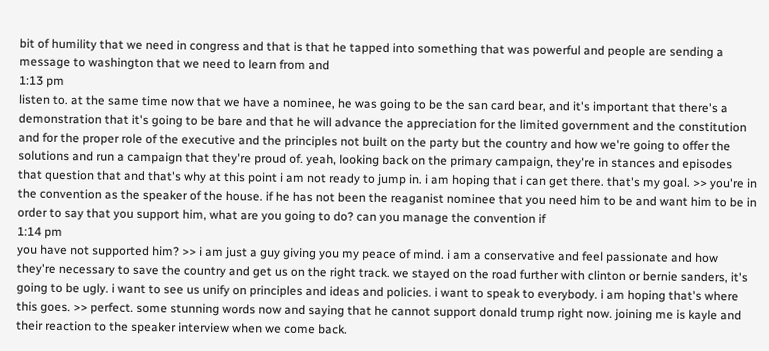bit of humility that we need in congress and that is that he tapped into something that was powerful and people are sending a message to washington that we need to learn from and
1:13 pm
listen to. at the same time now that we have a nominee, he was going to be the san card bear, and it's important that there's a demonstration that it's going to be bare and that he will advance the appreciation for the limited government and the constitution and for the proper role of the executive and the principles not built on the party but the country and how we're going to offer the solutions and run a campaign that they're proud of. yeah, looking back on the primary campaign, they're in stances and episodes that question that and that's why at this point i am not ready to jump in. i am hoping that i can get there. that's my goal. >> you're in the convention as the speaker of the house. if he has not been the reaganist nominee that you need him to be and want him to be in order to say that you support him, what are you going to do? can you manage the convention if
1:14 pm
you have not supported him? >> i am just a guy giving you my peace of mind. i am a conservative and feel passionate and how they're necessary to save the country and get us on the right track. we stayed on the road further with clinton or bernie sanders, it's going to be ugly. i want to see us unify on principles and ideas and policies. i want to speak to everybody. i am hoping that's where this goes. >> perfect. some stunning words now and saying that he cannot support donald trump right now. joining me is kayle and their reaction to the speaker interview when we come back.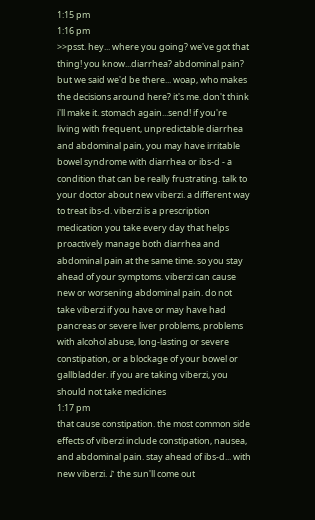1:15 pm
1:16 pm
>>psst. hey... where you going? we've got that thing! you know...diarrhea? abdominal pain? but we said we'd be there... woap, who makes the decisions around here? it's me. don't think i'll make it. stomach again...send! if you're living with frequent, unpredictable diarrhea and abdominal pain, you may have irritable bowel syndrome with diarrhea or ibs-d - a condition that can be really frustrating. talk to your doctor about new viberzi. a different way to treat ibs-d. viberzi is a prescription medication you take every day that helps proactively manage both diarrhea and abdominal pain at the same time. so you stay ahead of your symptoms. viberzi can cause new or worsening abdominal pain. do not take viberzi if you have or may have had pancreas or severe liver problems, problems with alcohol abuse, long-lasting or severe constipation, or a blockage of your bowel or gallbladder. if you are taking viberzi, you should not take medicines
1:17 pm
that cause constipation. the most common side effects of viberzi include constipation, nausea, and abdominal pain. stay ahead of ibs-d... with new viberzi. ♪ the sun'll come out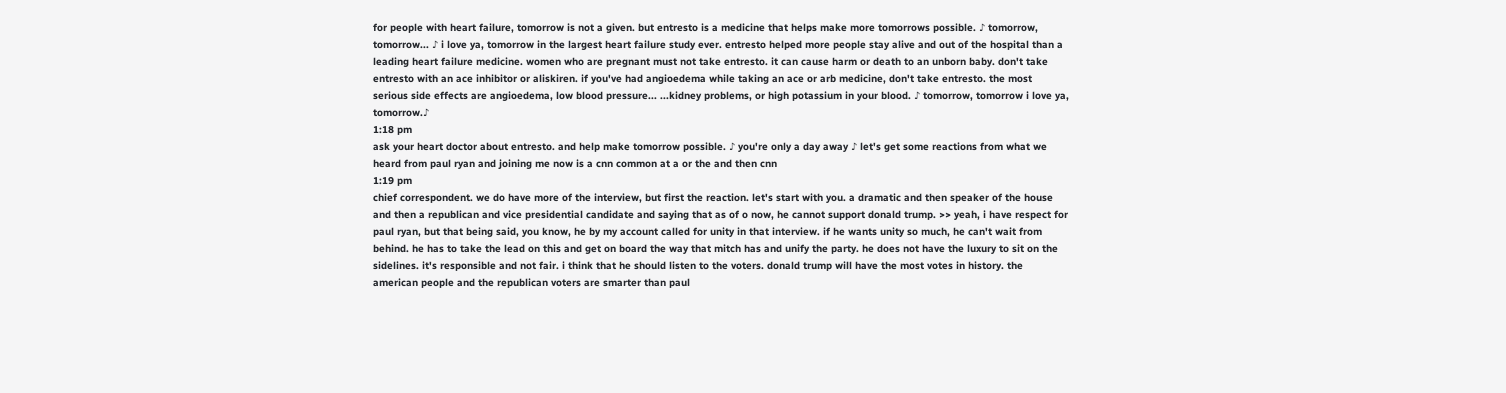for people with heart failure, tomorrow is not a given. but entresto is a medicine that helps make more tomorrows possible. ♪ tomorrow, tomorrow... ♪ i love ya, tomorrow in the largest heart failure study ever. entresto helped more people stay alive and out of the hospital than a leading heart failure medicine. women who are pregnant must not take entresto. it can cause harm or death to an unborn baby. don't take entresto with an ace inhibitor or aliskiren. if you've had angioedema while taking an ace or arb medicine, don't take entresto. the most serious side effects are angioedema, low blood pressure... ...kidney problems, or high potassium in your blood. ♪ tomorrow, tomorrow i love ya, tomorrow.♪
1:18 pm
ask your heart doctor about entresto. and help make tomorrow possible. ♪ you're only a day away ♪ let's get some reactions from what we heard from paul ryan and joining me now is a cnn common at a or the and then cnn
1:19 pm
chief correspondent. we do have more of the interview, but first the reaction. let's start with you. a dramatic and then speaker of the house and then a republican and vice presidential candidate and saying that as of o now, he cannot support donald trump. >> yeah, i have respect for paul ryan, but that being said, you know, he by my account called for unity in that interview. if he wants unity so much, he can't wait from behind. he has to take the lead on this and get on board the way that mitch has and unify the party. he does not have the luxury to sit on the sidelines. it's responsible and not fair. i think that he should listen to the voters. donald trump will have the most votes in history. the american people and the republican voters are smarter than paul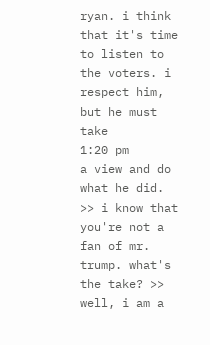ryan. i think that it's time to listen to the voters. i respect him, but he must take
1:20 pm
a view and do what he did. >> i know that you're not a fan of mr. trump. what's the take? >> well, i am a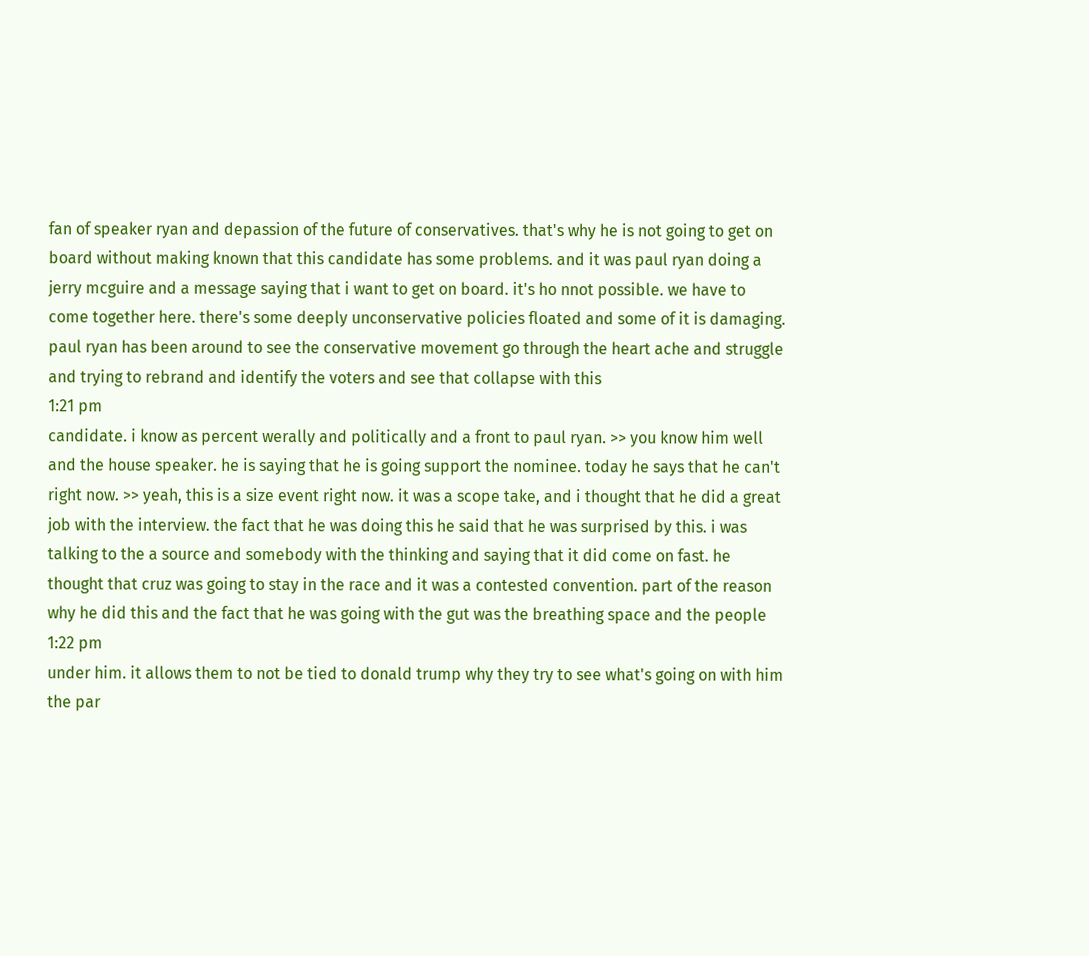fan of speaker ryan and depassion of the future of conservatives. that's why he is not going to get on board without making known that this candidate has some problems. and it was paul ryan doing a jerry mcguire and a message saying that i want to get on board. it's ho nnot possible. we have to come together here. there's some deeply unconservative policies floated and some of it is damaging. paul ryan has been around to see the conservative movement go through the heart ache and struggle and trying to rebrand and identify the voters and see that collapse with this
1:21 pm
candidate. i know as percent werally and politically and a front to paul ryan. >> you know him well and the house speaker. he is saying that he is going support the nominee. today he says that he can't right now. >> yeah, this is a size event right now. it was a scope take, and i thought that he did a great job with the interview. the fact that he was doing this he said that he was surprised by this. i was talking to the a source and somebody with the thinking and saying that it did come on fast. he thought that cruz was going to stay in the race and it was a contested convention. part of the reason why he did this and the fact that he was going with the gut was the breathing space and the people
1:22 pm
under him. it allows them to not be tied to donald trump why they try to see what's going on with him the par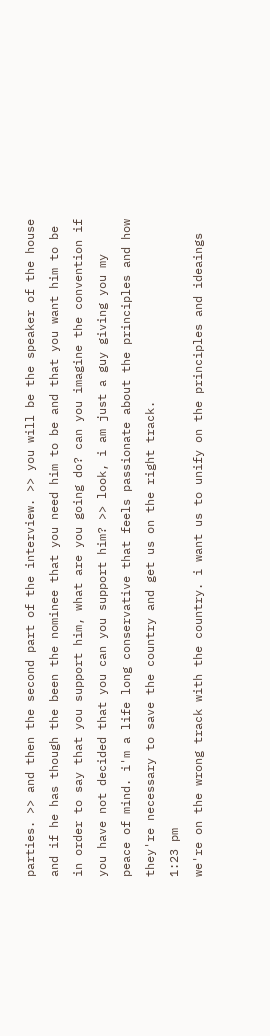parties. >> and then the second part of the interview. >> you will be the speaker of the house and if he has though the been the nominee that you need him to be and that you want him to be in order to say that you support him, what are you going do? can you imagine the convention if you have not decided that you can you support him? >> look, i am just a guy giving you my peace of mind. i'm a life long conservative that feels passionate about the principles and how they're necessary to save the country and get us on the right track.
1:23 pm
we're on the wrong track with the country. i want us to unify on the principles and ideaings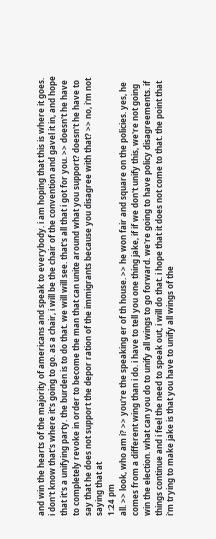and win the hearts of the majority of americans and speak to everybody. i am hoping that this is where it goes. i don't know that's where it's going to go. as a chair, i will be the chair of the convention and gavel it in, and hope that it's a unifying party. the burden is to do that. we will will see. that's all that i got for you. >> doesn't he have to completely revoke in order to become the man that can unite around what you support? doesn't he have to say that he does not support the depor ration of the immigrants because you disagree with that? >> no, i'm not saying that at
1:24 pm
all. >> look, who am i? >> you're the speaking er of th house. >> he won fair and square on the policies. yes, he comes from a different wing than i do. i have to tell you one thing jake, if if we don't unify this, we're not going win the election. what can you do to unify all wings to go forward. we're going to have policy disagreements. if things continue and i feel the need to speak out, i will do that. i hope that it does not come to that. the point that i'm trying to make jake is that you have to unify all wings of the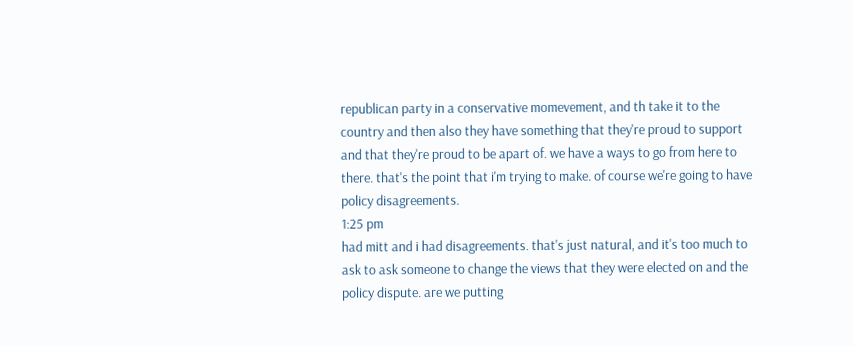republican party in a conservative momevement, and th take it to the country and then also they have something that they're proud to support and that they're proud to be apart of. we have a ways to go from here to there. that's the point that i'm trying to make. of course we're going to have policy disagreements.
1:25 pm
had mitt and i had disagreements. that's just natural, and it's too much to ask to ask someone to change the views that they were elected on and the policy dispute. are we putting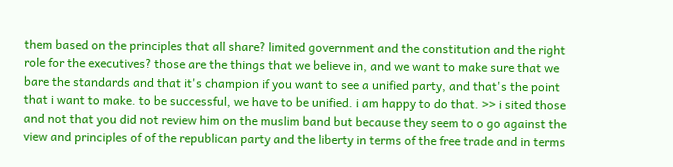them based on the principles that all share? limited government and the constitution and the right role for the executives? those are the things that we believe in, and we want to make sure that we bare the standards and that it's champion if you want to see a unified party, and that's the point that i want to make. to be successful, we have to be unified. i am happy to do that. >> i sited those and not that you did not review him on the muslim band but because they seem to o go against the view and principles of of the republican party and the liberty in terms of the free trade and in terms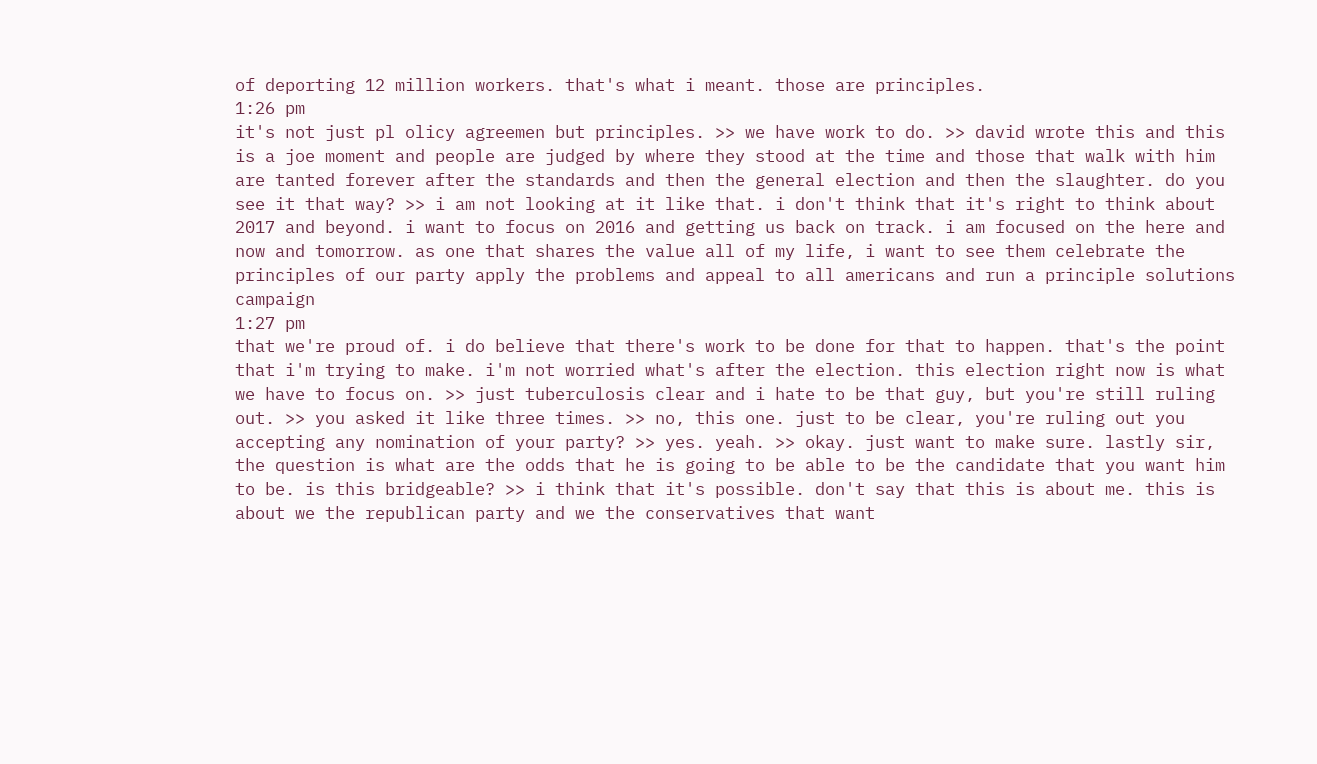of deporting 12 million workers. that's what i meant. those are principles.
1:26 pm
it's not just pl olicy agreemen but principles. >> we have work to do. >> david wrote this and this is a joe moment and people are judged by where they stood at the time and those that walk with him are tanted forever after the standards and then the general election and then the slaughter. do you see it that way? >> i am not looking at it like that. i don't think that it's right to think about 2017 and beyond. i want to focus on 2016 and getting us back on track. i am focused on the here and now and tomorrow. as one that shares the value all of my life, i want to see them celebrate the principles of our party apply the problems and appeal to all americans and run a principle solutions campaign
1:27 pm
that we're proud of. i do believe that there's work to be done for that to happen. that's the point that i'm trying to make. i'm not worried what's after the election. this election right now is what we have to focus on. >> just tuberculosis clear and i hate to be that guy, but you're still ruling out. >> you asked it like three times. >> no, this one. just to be clear, you're ruling out you accepting any nomination of your party? >> yes. yeah. >> okay. just want to make sure. lastly sir, the question is what are the odds that he is going to be able to be the candidate that you want him to be. is this bridgeable? >> i think that it's possible. don't say that this is about me. this is about we the republican party and we the conservatives that want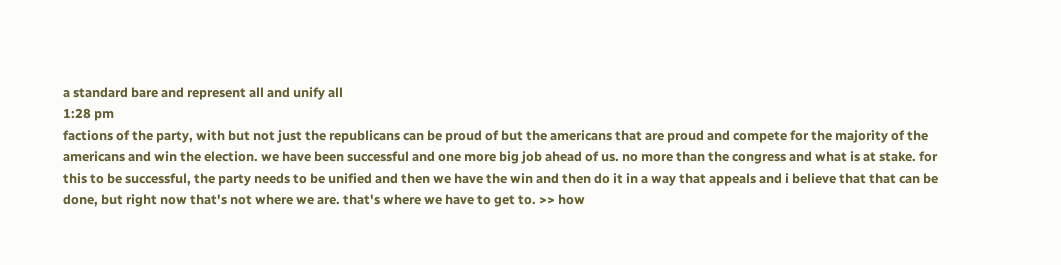a standard bare and represent all and unify all
1:28 pm
factions of the party, with but not just the republicans can be proud of but the americans that are proud and compete for the majority of the americans and win the election. we have been successful and one more big job ahead of us. no more than the congress and what is at stake. for this to be successful, the party needs to be unified and then we have the win and then do it in a way that appeals and i believe that that can be done, but right now that's not where we are. that's where we have to get to. >> how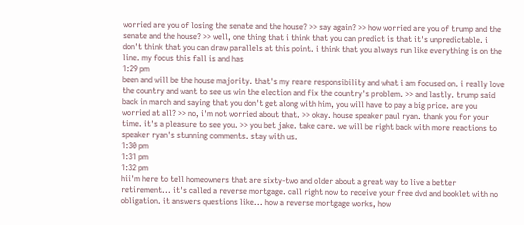worried are you of losing the senate and the house? >> say again? >> how worried are you of trump and the senate and the house? >> well, one thing that i think that you can predict is that it's unpredictable. i don't think that you can draw parallels at this point. i think that you always run like everything is on the line. my focus this fall is and has
1:29 pm
been and will be the house majority. that's my reare responsibility and what i am focused on. i really love the country and want to see us win the election and fix the country's problem. >> and lastly. trump said back in march and saying that you don't get along with him, you will have to pay a big price. are you worried at all? >> no, i'm not worried about that. >> okay. house speaker paul ryan. thank you for your time. it's a pleasure to see you. >> you bet jake. take care. we will be right back with more reactions to speaker ryan's stunning comments. stay with us.
1:30 pm
1:31 pm
1:32 pm
hii'm here to tell homeowners that are sixty-two and older about a great way to live a better retirement... it's called a reverse mortgage. call right now to receive your free dvd and booklet with no obligation. it answers questions like... how a reverse mortgage works, how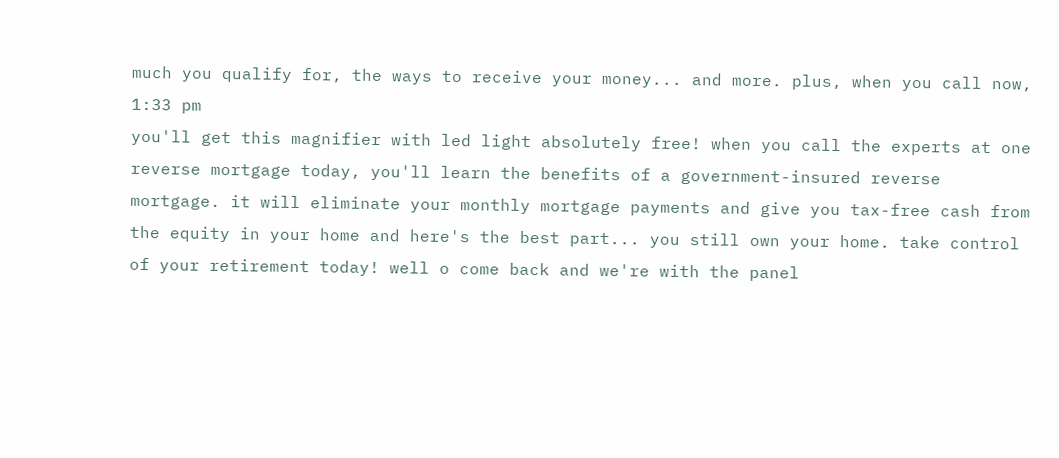much you qualify for, the ways to receive your money... and more. plus, when you call now,
1:33 pm
you'll get this magnifier with led light absolutely free! when you call the experts at one reverse mortgage today, you'll learn the benefits of a government-insured reverse mortgage. it will eliminate your monthly mortgage payments and give you tax-free cash from the equity in your home and here's the best part... you still own your home. take control of your retirement today! well o come back and we're with the panel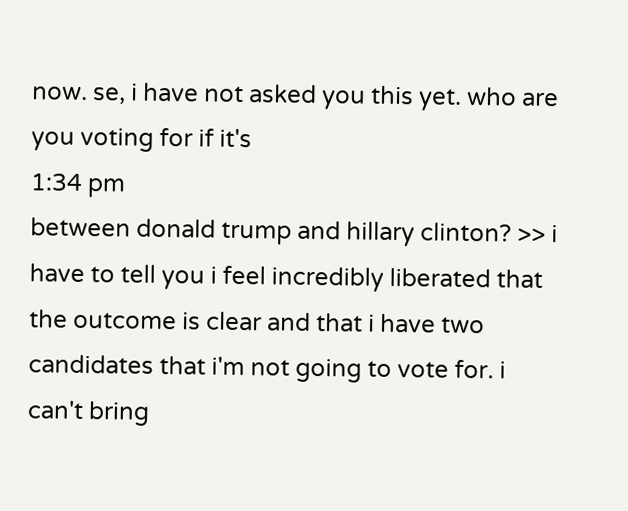now. se, i have not asked you this yet. who are you voting for if it's
1:34 pm
between donald trump and hillary clinton? >> i have to tell you i feel incredibly liberated that the outcome is clear and that i have two candidates that i'm not going to vote for. i can't bring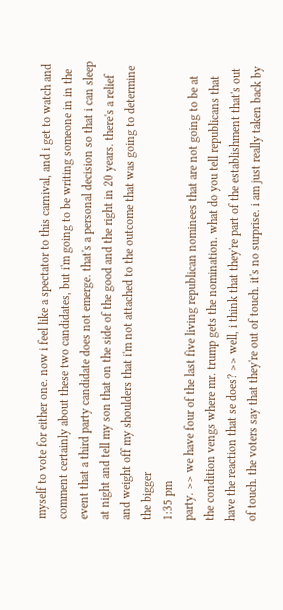myself to vote for either one. now i feel like a spectator to this carnival, and i get to watch and comment certainly about these two candidates, but i'm going to be writing someone in in the event that a third party candidate does not emerge. that's a personal decision so that i can sleep at night and tell my son that on the side of the good and the right in 20 years. there's a relief and weight off my shoulders that i'm not attached to the outcome that was going to determine the bigger
1:35 pm
party. >> we have four of the last five living republican nominees that are not going to be at the condition vengs where mr. trump gets the nomination. what do you tell republicans that have the reaction that se does? >> well, i think that they're part of the establishment that's out of touch. the voters say that they're out of touch. it's no surprise. i am just really taken back by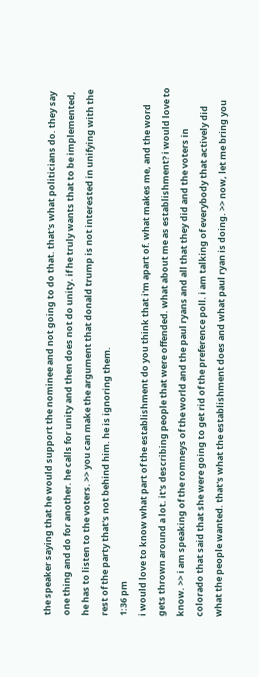the speaker saying that he would support the nominee and not going to do that. that's what politicians do. they say one thing and do for another. he calls for unity and then does not do unity. if he truly wants that to be implemented, he has to listen to the voters. >> you can make the argument that donald trump is not interested in unifying with the rest of the party that's not behind him. he is ignoring them.
1:36 pm
i would love to know what part of the establishment do you think that i'm apart of. what makes me, and the word gets thrown around a lot. it's describing people that were offended. what about me as establishment? i would love to know. >> i am speaking of the romneys of the world and the paul ryans and all that they did and the voters in colorado that said that she were going to get rid of the preference poll. i am talking of everybody that actively did what the people wanted. that's what the establishment does and what paul ryan is doing. >> now, let me bring you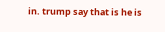in. trump say that is he is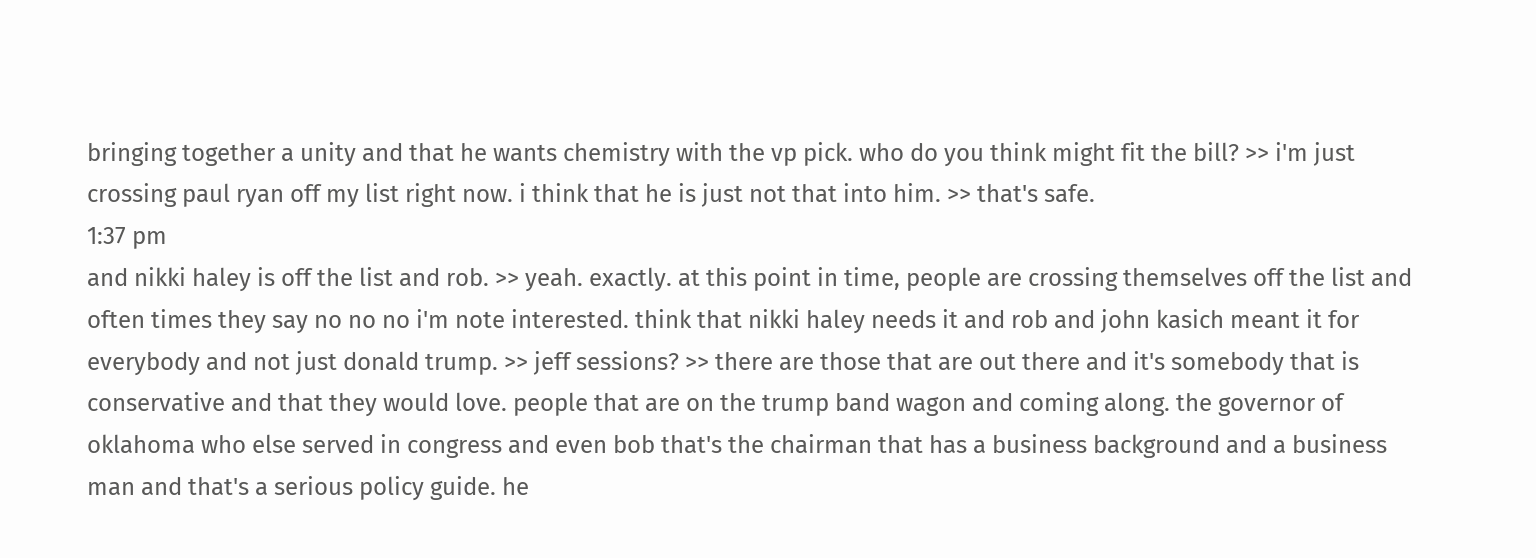bringing together a unity and that he wants chemistry with the vp pick. who do you think might fit the bill? >> i'm just crossing paul ryan off my list right now. i think that he is just not that into him. >> that's safe.
1:37 pm
and nikki haley is off the list and rob. >> yeah. exactly. at this point in time, people are crossing themselves off the list and often times they say no no no i'm note interested. think that nikki haley needs it and rob and john kasich meant it for everybody and not just donald trump. >> jeff sessions? >> there are those that are out there and it's somebody that is conservative and that they would love. people that are on the trump band wagon and coming along. the governor of oklahoma who else served in congress and even bob that's the chairman that has a business background and a business man and that's a serious policy guide. he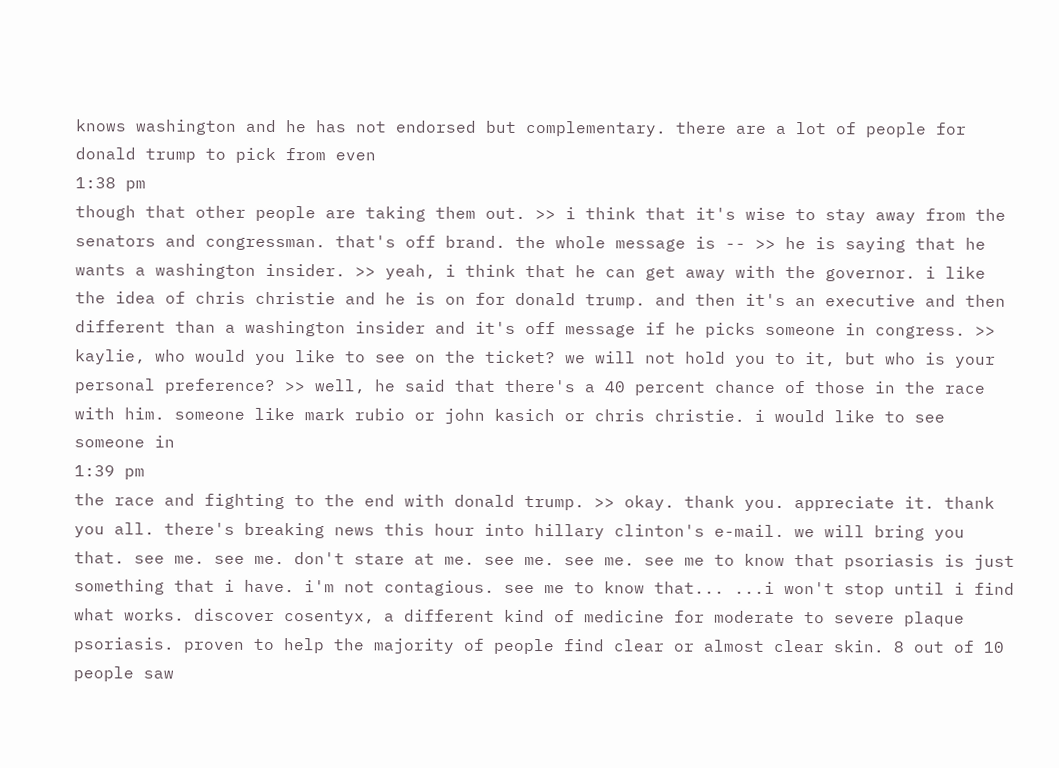knows washington and he has not endorsed but complementary. there are a lot of people for donald trump to pick from even
1:38 pm
though that other people are taking them out. >> i think that it's wise to stay away from the senators and congressman. that's off brand. the whole message is -- >> he is saying that he wants a washington insider. >> yeah, i think that he can get away with the governor. i like the idea of chris christie and he is on for donald trump. and then it's an executive and then different than a washington insider and it's off message if he picks someone in congress. >> kaylie, who would you like to see on the ticket? we will not hold you to it, but who is your personal preference? >> well, he said that there's a 40 percent chance of those in the race with him. someone like mark rubio or john kasich or chris christie. i would like to see someone in
1:39 pm
the race and fighting to the end with donald trump. >> okay. thank you. appreciate it. thank you all. there's breaking news this hour into hillary clinton's e-mail. we will bring you that. see me. see me. don't stare at me. see me. see me. see me to know that psoriasis is just something that i have. i'm not contagious. see me to know that... ...i won't stop until i find what works. discover cosentyx, a different kind of medicine for moderate to severe plaque psoriasis. proven to help the majority of people find clear or almost clear skin. 8 out of 10 people saw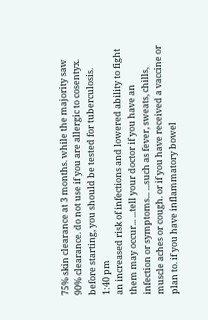75% skin clearance at 3 months. while the majority saw 90% clearance. do not use if you are allergic to cosentyx. before starting, you should be tested for tuberculosis.
1:40 pm
an increased risk of infections and lowered ability to fight them may occur... ...tell your doctor if you have an infection or symptoms... ...such as fever, sweats, chills, muscle aches or cough. or if you have received a vaccine or plan to. if you have inflammatory bowel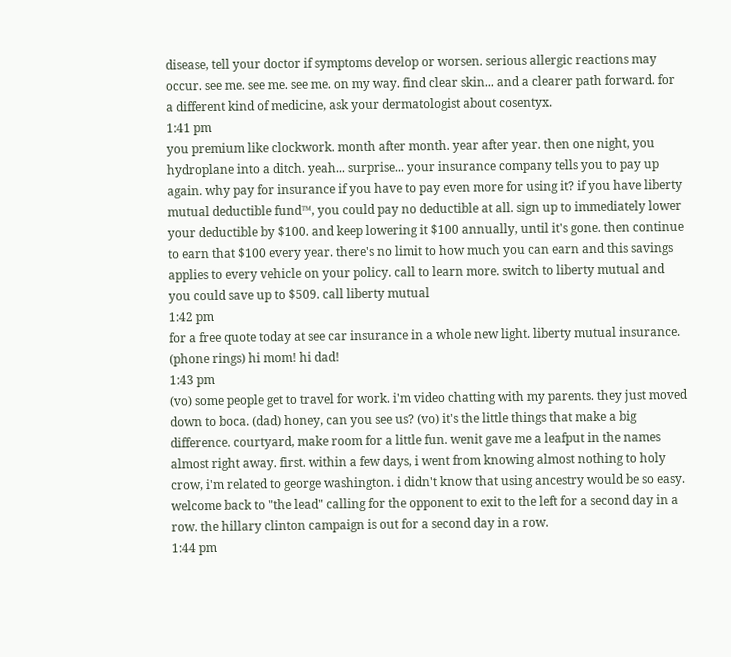disease, tell your doctor if symptoms develop or worsen. serious allergic reactions may occur. see me. see me. see me. on my way. find clear skin... and a clearer path forward. for a different kind of medicine, ask your dermatologist about cosentyx.
1:41 pm
you premium like clockwork. month after month. year after year. then one night, you hydroplane into a ditch. yeah... surprise... your insurance company tells you to pay up again. why pay for insurance if you have to pay even more for using it? if you have liberty mutual deductible fund™, you could pay no deductible at all. sign up to immediately lower your deductible by $100. and keep lowering it $100 annually, until it's gone. then continue to earn that $100 every year. there's no limit to how much you can earn and this savings applies to every vehicle on your policy. call to learn more. switch to liberty mutual and you could save up to $509. call liberty mutual
1:42 pm
for a free quote today at see car insurance in a whole new light. liberty mutual insurance. (phone rings) hi mom! hi dad!
1:43 pm
(vo) some people get to travel for work. i'm video chatting with my parents. they just moved down to boca. (dad) honey, can you see us? (vo) it's the little things that make a big difference. courtyard, make room for a little fun. wenit gave me a leafput in the names almost right away. first. within a few days, i went from knowing almost nothing to holy crow, i'm related to george washington. i didn't know that using ancestry would be so easy. welcome back to "the lead" calling for the opponent to exit to the left for a second day in a row. the hillary clinton campaign is out for a second day in a row.
1:44 pm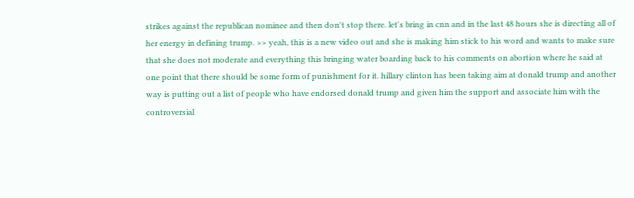strikes against the republican nominee and then don't stop there. let's bring in cnn and in the last 48 hours she is directing all of her energy in defining trump. >> yeah, this is a new video out and she is making him stick to his word and wants to make sure that she does not moderate and everything this bringing water boarding back to his comments on abortion where he said at one point that there should be some form of punishment for it. hillary clinton has been taking aim at donald trump and another way is putting out a list of people who have endorsed donald trump and given him the support and associate him with the controversial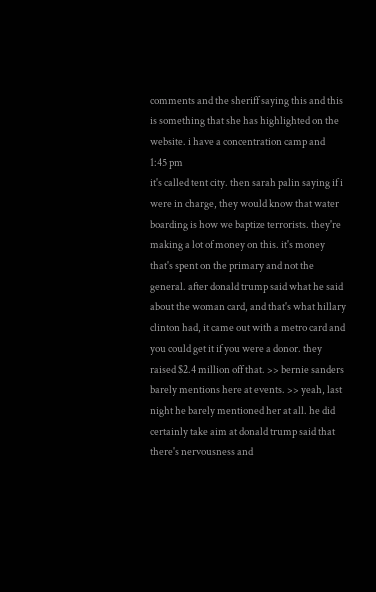comments and the sheriff saying this and this is something that she has highlighted on the website. i have a concentration camp and
1:45 pm
it's called tent city. then sarah palin saying if i were in charge, they would know that water boarding is how we baptize terrorists. they're making a lot of money on this. it's money that's spent on the primary and not the general. after donald trump said what he said about the woman card, and that's what hillary clinton had, it came out with a metro card and you could get it if you were a donor. they raised $2.4 million off that. >> bernie sanders barely mentions here at events. >> yeah, last night he barely mentioned her at all. he did certainly take aim at donald trump said that there's nervousness and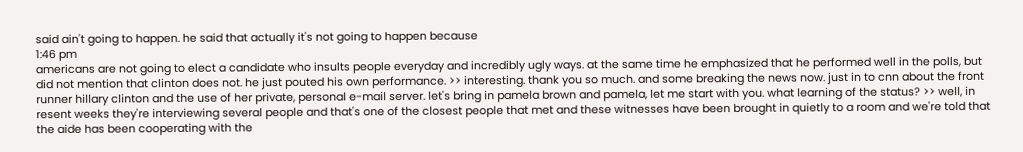said ain't going to happen. he said that actually it's not going to happen because
1:46 pm
americans are not going to elect a candidate who insults people everyday and incredibly ugly ways. at the same time he emphasized that he performed well in the polls, but did not mention that clinton does not. he just pouted his own performance. >> interesting. thank you so much. and some breaking the news now. just in to cnn about the front runner hillary clinton and the use of her private, personal e-mail server. let's bring in pamela brown and pamela, let me start with you. what learning of the status? >> well, in resent weeks they're interviewing several people and that's one of the closest people that met and these witnesses have been brought in quietly to a room and we're told that the aide has been cooperating with the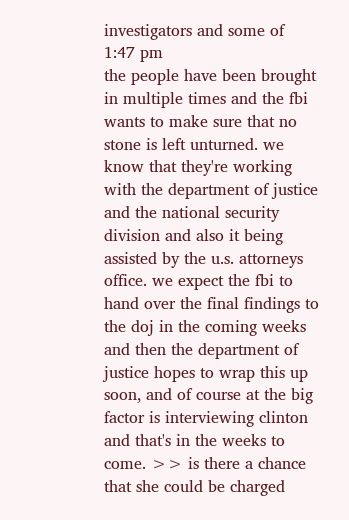investigators and some of
1:47 pm
the people have been brought in multiple times and the fbi wants to make sure that no stone is left unturned. we know that they're working with the department of justice and the national security division and also it being assisted by the u.s. attorneys office. we expect the fbi to hand over the final findings to the doj in the coming weeks and then the department of justice hopes to wrap this up soon, and of course at the big factor is interviewing clinton and that's in the weeks to come. >> is there a chance that she could be charged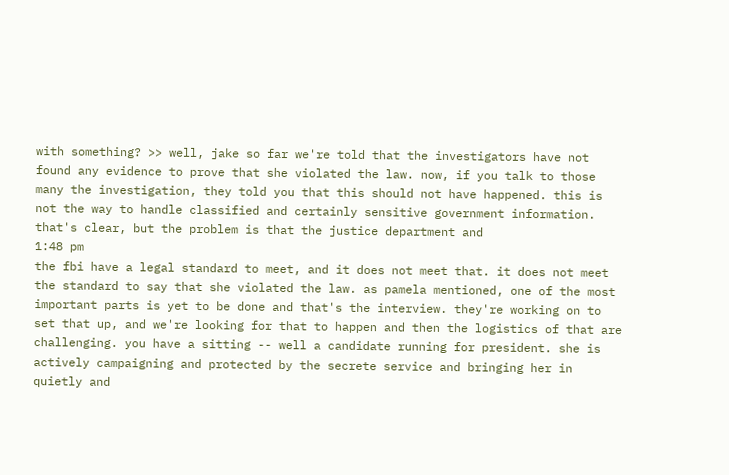with something? >> well, jake so far we're told that the investigators have not found any evidence to prove that she violated the law. now, if you talk to those many the investigation, they told you that this should not have happened. this is not the way to handle classified and certainly sensitive government information. that's clear, but the problem is that the justice department and
1:48 pm
the fbi have a legal standard to meet, and it does not meet that. it does not meet the standard to say that she violated the law. as pamela mentioned, one of the most important parts is yet to be done and that's the interview. they're working on to set that up, and we're looking for that to happen and then the logistics of that are challenging. you have a sitting -- well a candidate running for president. she is actively campaigning and protected by the secrete service and bringing her in quietly and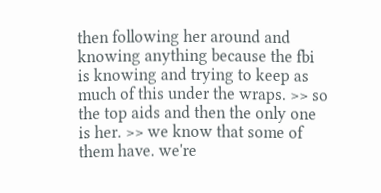then following her around and knowing anything because the fbi is knowing and trying to keep as much of this under the wraps. >> so the top aids and then the only one is her. >> we know that some of them have. we're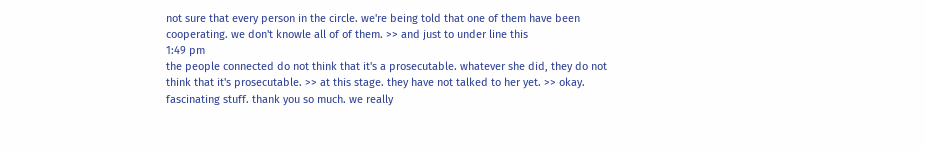not sure that every person in the circle. we're being told that one of them have been cooperating. we don't knowle all of of them. >> and just to under line this
1:49 pm
the people connected do not think that it's a prosecutable. whatever she did, they do not think that it's prosecutable. >> at this stage. they have not talked to her yet. >> okay. fascinating stuff. thank you so much. we really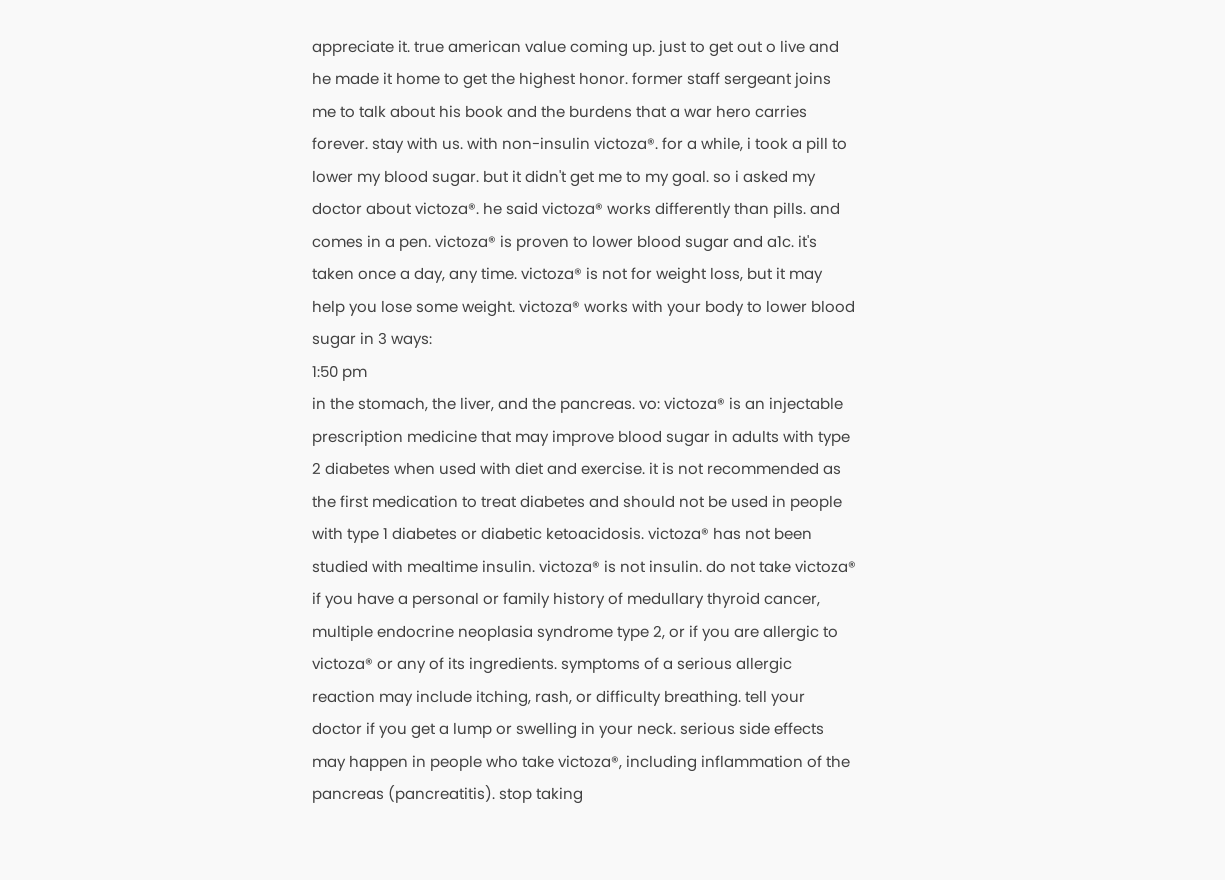appreciate it. true american value coming up. just to get out o live and he made it home to get the highest honor. former staff sergeant joins me to talk about his book and the burdens that a war hero carries forever. stay with us. with non-insulin victoza®. for a while, i took a pill to lower my blood sugar. but it didn't get me to my goal. so i asked my doctor about victoza®. he said victoza® works differently than pills. and comes in a pen. victoza® is proven to lower blood sugar and a1c. it's taken once a day, any time. victoza® is not for weight loss, but it may help you lose some weight. victoza® works with your body to lower blood sugar in 3 ways:
1:50 pm
in the stomach, the liver, and the pancreas. vo: victoza® is an injectable prescription medicine that may improve blood sugar in adults with type 2 diabetes when used with diet and exercise. it is not recommended as the first medication to treat diabetes and should not be used in people with type 1 diabetes or diabetic ketoacidosis. victoza® has not been studied with mealtime insulin. victoza® is not insulin. do not take victoza® if you have a personal or family history of medullary thyroid cancer, multiple endocrine neoplasia syndrome type 2, or if you are allergic to victoza® or any of its ingredients. symptoms of a serious allergic reaction may include itching, rash, or difficulty breathing. tell your doctor if you get a lump or swelling in your neck. serious side effects may happen in people who take victoza®, including inflammation of the pancreas (pancreatitis). stop taking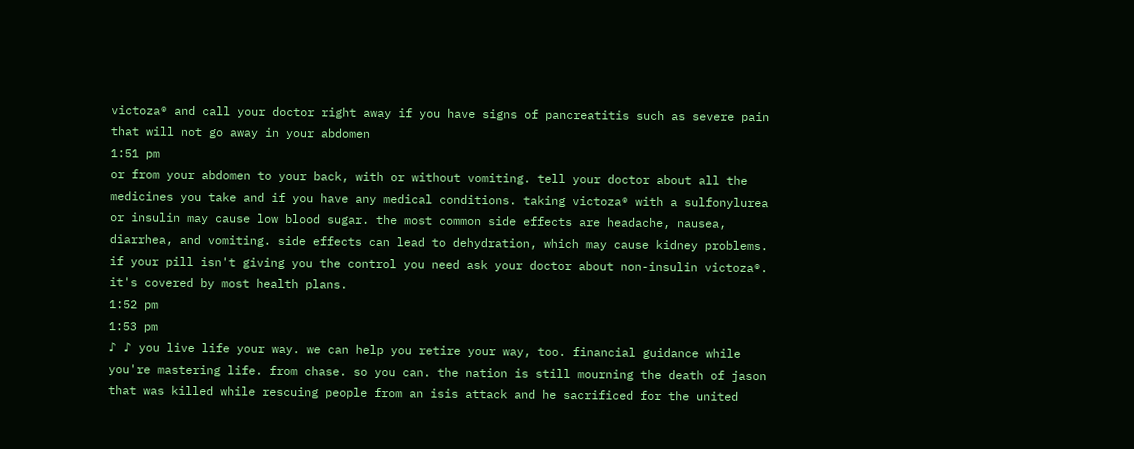victoza® and call your doctor right away if you have signs of pancreatitis such as severe pain that will not go away in your abdomen
1:51 pm
or from your abdomen to your back, with or without vomiting. tell your doctor about all the medicines you take and if you have any medical conditions. taking victoza® with a sulfonylurea or insulin may cause low blood sugar. the most common side effects are headache, nausea, diarrhea, and vomiting. side effects can lead to dehydration, which may cause kidney problems. if your pill isn't giving you the control you need ask your doctor about non-insulin victoza®. it's covered by most health plans.
1:52 pm
1:53 pm
♪ ♪ you live life your way. we can help you retire your way, too. financial guidance while you're mastering life. from chase. so you can. the nation is still mourning the death of jason that was killed while rescuing people from an isis attack and he sacrificed for the united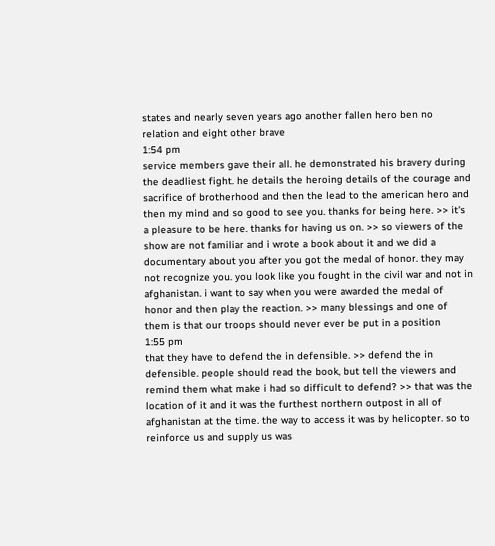states and nearly seven years ago another fallen hero ben no relation and eight other brave
1:54 pm
service members gave their all. he demonstrated his bravery during the deadliest fight. he details the heroing details of the courage and sacrifice of brotherhood and then the lead to the american hero and then my mind and so good to see you. thanks for being here. >> it's a pleasure to be here. thanks for having us on. >> so viewers of the show are not familiar and i wrote a book about it and we did a documentary about you after you got the medal of honor. they may not recognize you. you look like you fought in the civil war and not in afghanistan. i want to say when you were awarded the medal of honor and then play the reaction. >> many blessings and one of them is that our troops should never ever be put in a position
1:55 pm
that they have to defend the in defensible. >> defend the in defensible. people should read the book, but tell the viewers and remind them what make i had so difficult to defend? >> that was the location of it and it was the furthest northern outpost in all of afghanistan at the time. the way to access it was by helicopter. so to reinforce us and supply us was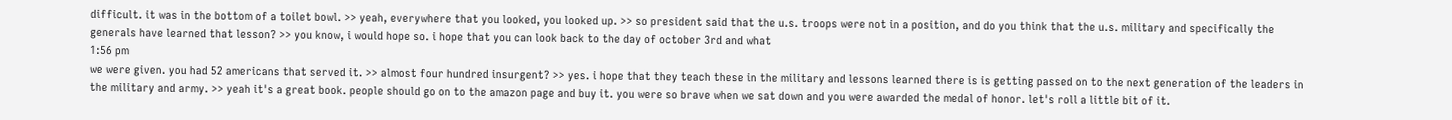difficult. it was in the bottom of a toilet bowl. >> yeah, everywhere that you looked, you looked up. >> so president said that the u.s. troops were not in a position, and do you think that the u.s. military and specifically the generals have learned that lesson? >> you know, i would hope so. i hope that you can look back to the day of october 3rd and what
1:56 pm
we were given. you had 52 americans that served it. >> almost four hundred insurgent? >> yes. i hope that they teach these in the military and lessons learned there is is getting passed on to the next generation of the leaders in the military and army. >> yeah it's a great book. people should go on to the amazon page and buy it. you were so brave when we sat down and you were awarded the medal of honor. let's roll a little bit of it.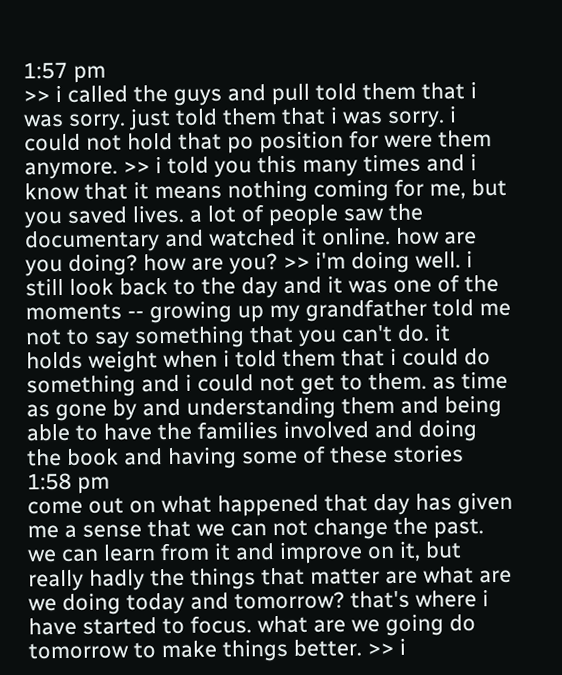1:57 pm
>> i called the guys and pull told them that i was sorry. just told them that i was sorry. i could not hold that po position for were them anymore. >> i told you this many times and i know that it means nothing coming for me, but you saved lives. a lot of people saw the documentary and watched it online. how are you doing? how are you? >> i'm doing well. i still look back to the day and it was one of the moments -- growing up my grandfather told me not to say something that you can't do. it holds weight when i told them that i could do something and i could not get to them. as time as gone by and understanding them and being able to have the families involved and doing the book and having some of these stories
1:58 pm
come out on what happened that day has given me a sense that we can not change the past. we can learn from it and improve on it, but really hadly the things that matter are what are we doing today and tomorrow? that's where i have started to focus. what are we going do tomorrow to make things better. >> i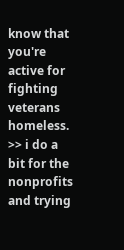know that you're active for fighting veterans homeless. >> i do a bit for the nonprofits and trying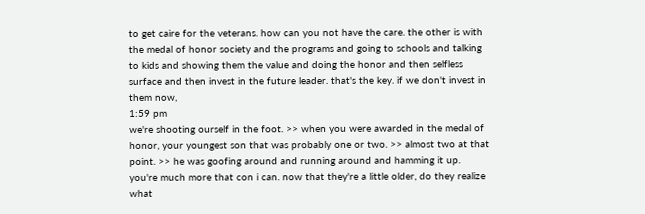to get caire for the veterans. how can you not have the care. the other is with the medal of honor society and the programs and going to schools and talking to kids and showing them the value and doing the honor and then selfless surface and then invest in the future leader. that's the key. if we don't invest in them now,
1:59 pm
we're shooting ourself in the foot. >> when you were awarded in the medal of honor, your youngest son that was probably one or two. >> almost two at that point. >> he was goofing around and running around and hamming it up. you're much more that con i can. now that they're a little older, do they realize what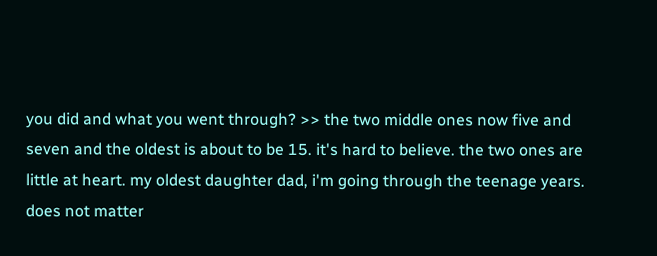you did and what you went through? >> the two middle ones now five and seven and the oldest is about to be 15. it's hard to believe. the two ones are little at heart. my oldest daughter dad, i'm going through the teenage years. does not matter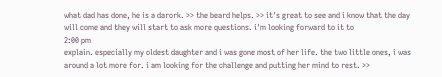what dad has done, he is a darork. >> the beard helps. >> it's great to see and i know that the day will come and they will start to ask more questions. i'm looking forward to it to
2:00 pm
explain. especially my oldest daughter and i was gone most of her life. the two little ones, i was around a lot more for. i am looking for the challenge and putting her mind to rest. >>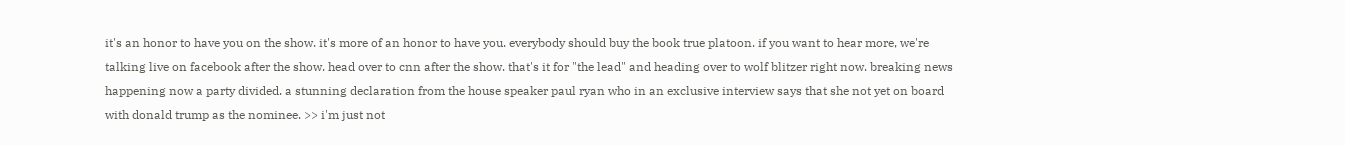it's an honor to have you on the show. it's more of an honor to have you. everybody should buy the book true platoon. if you want to hear more, we're talking live on facebook after the show. head over to cnn after the show. that's it for "the lead" and heading over to wolf blitzer right now. breaking news happening now a party divided. a stunning declaration from the house speaker paul ryan who in an exclusive interview says that she not yet on board with donald trump as the nominee. >> i'm just not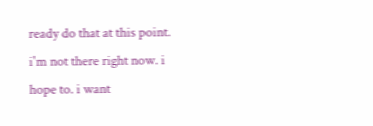ready do that at this point. i'm not there right now. i hope to. i want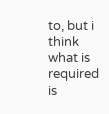to, but i think what is required is